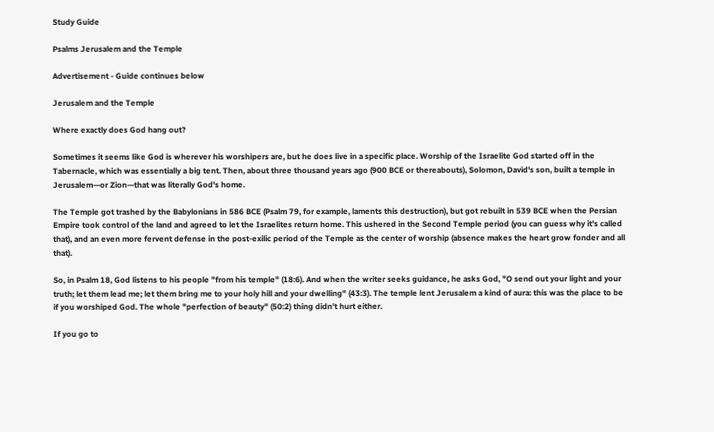Study Guide

Psalms Jerusalem and the Temple

Advertisement - Guide continues below

Jerusalem and the Temple

Where exactly does God hang out?

Sometimes it seems like God is wherever his worshipers are, but he does live in a specific place. Worship of the Israelite God started off in the Tabernacle, which was essentially a big tent. Then, about three thousand years ago (900 BCE or thereabouts), Solomon, David's son, built a temple in Jerusalem—or Zion—that was literally God's home.

The Temple got trashed by the Babylonians in 586 BCE (Psalm 79, for example, laments this destruction), but got rebuilt in 539 BCE when the Persian Empire took control of the land and agreed to let the Israelites return home. This ushered in the Second Temple period (you can guess why it's called that), and an even more fervent defense in the post-exilic period of the Temple as the center of worship (absence makes the heart grow fonder and all that).

So, in Psalm 18, God listens to his people "from his temple" (18:6). And when the writer seeks guidance, he asks God, "O send out your light and your truth; let them lead me; let them bring me to your holy hill and your dwelling" (43:3). The temple lent Jerusalem a kind of aura: this was the place to be if you worshiped God. The whole "perfection of beauty" (50:2) thing didn't hurt either.

If you go to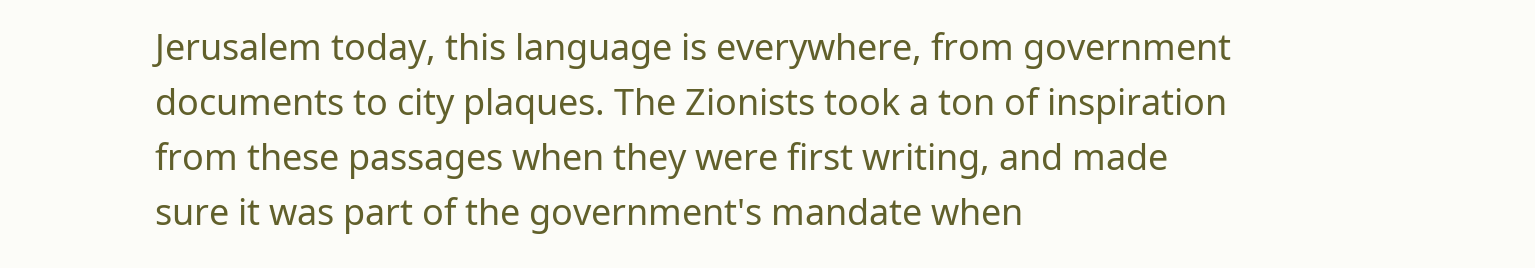Jerusalem today, this language is everywhere, from government documents to city plaques. The Zionists took a ton of inspiration from these passages when they were first writing, and made sure it was part of the government's mandate when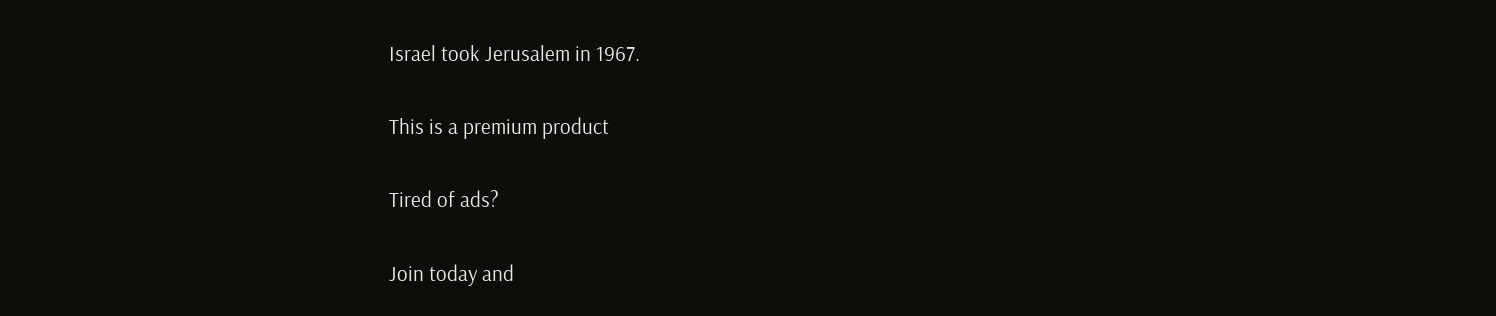Israel took Jerusalem in 1967.

This is a premium product

Tired of ads?

Join today and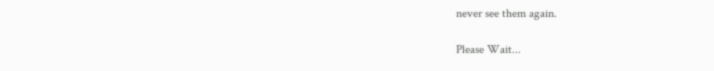never see them again.

Please Wait...